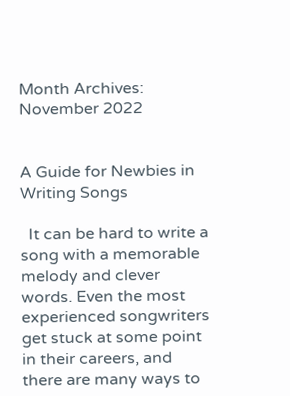Month Archives: November 2022


A Guide for Newbies in Writing Songs

  It can be hard to write a song with a memorable melody and clever words. Even the most experienced songwriters get stuck at some point in their careers, and there are many ways to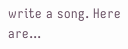write a song. Here are...